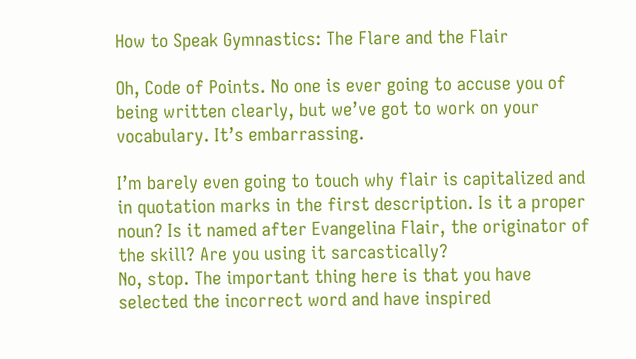How to Speak Gymnastics: The Flare and the Flair

Oh, Code of Points. No one is ever going to accuse you of being written clearly, but we’ve got to work on your vocabulary. It’s embarrassing.

I’m barely even going to touch why flair is capitalized and in quotation marks in the first description. Is it a proper noun? Is it named after Evangelina Flair, the originator of the skill? Are you using it sarcastically?
No, stop. The important thing here is that you have selected the incorrect word and have inspired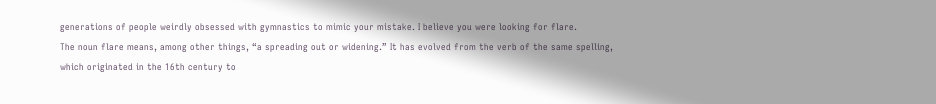generations of people weirdly obsessed with gymnastics to mimic your mistake. I believe you were looking for flare.
The noun flare means, among other things, “a spreading out or widening.” It has evolved from the verb of the same spelling, which originated in the 16th century to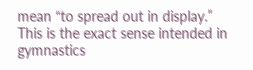mean “to spread out in display.” This is the exact sense intended in gymnastics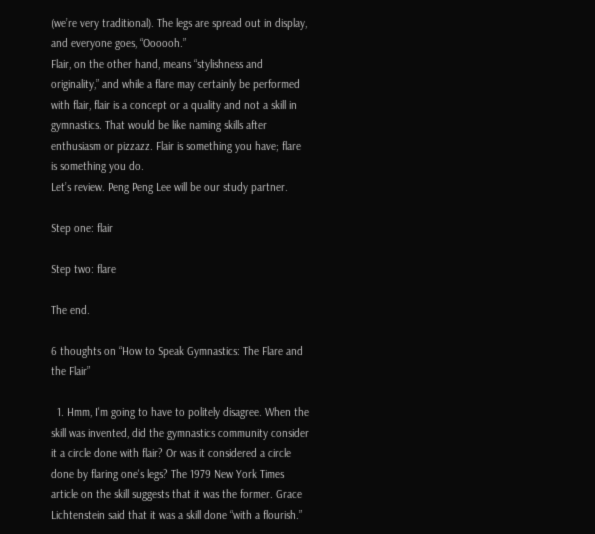(we’re very traditional). The legs are spread out in display, and everyone goes, “Oooooh.”
Flair, on the other hand, means “stylishness and originality,” and while a flare may certainly be performed with flair, flair is a concept or a quality and not a skill in gymnastics. That would be like naming skills after enthusiasm or pizzazz. Flair is something you have; flare is something you do.
Let’s review. Peng Peng Lee will be our study partner.

Step one: flair

Step two: flare

The end.

6 thoughts on “How to Speak Gymnastics: The Flare and the Flair”

  1. Hmm, I'm going to have to politely disagree. When the skill was invented, did the gymnastics community consider it a circle done with flair? Or was it considered a circle done by flaring one's legs? The 1979 New York Times article on the skill suggests that it was the former. Grace Lichtenstein said that it was a skill done “with a flourish.”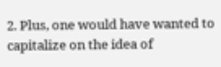2. Plus, one would have wanted to capitalize on the idea of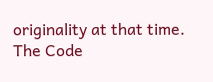originality at that time. The Code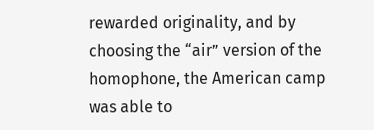rewarded originality, and by choosing the “air” version of the homophone, the American camp was able to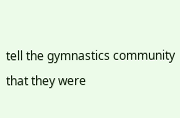tell the gymnastics community that they were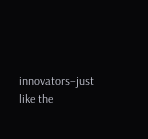innovators–just like the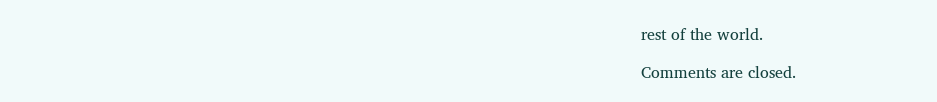rest of the world.

Comments are closed.